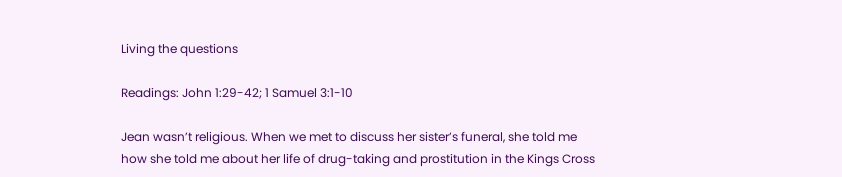Living the questions

Readings: John 1:29-42; 1 Samuel 3:1-10

Jean wasn’t religious. When we met to discuss her sister’s funeral, she told me how she told me about her life of drug-taking and prostitution in the Kings Cross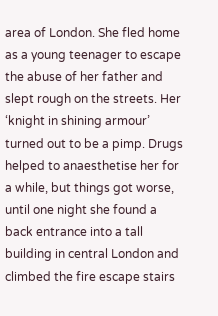area of London. She fled home as a young teenager to escape the abuse of her father and slept rough on the streets. Her ‘knight in shining armour’ turned out to be a pimp. Drugs helped to anaesthetise her for a while, but things got worse, until one night she found a back entrance into a tall building in central London and climbed the fire escape stairs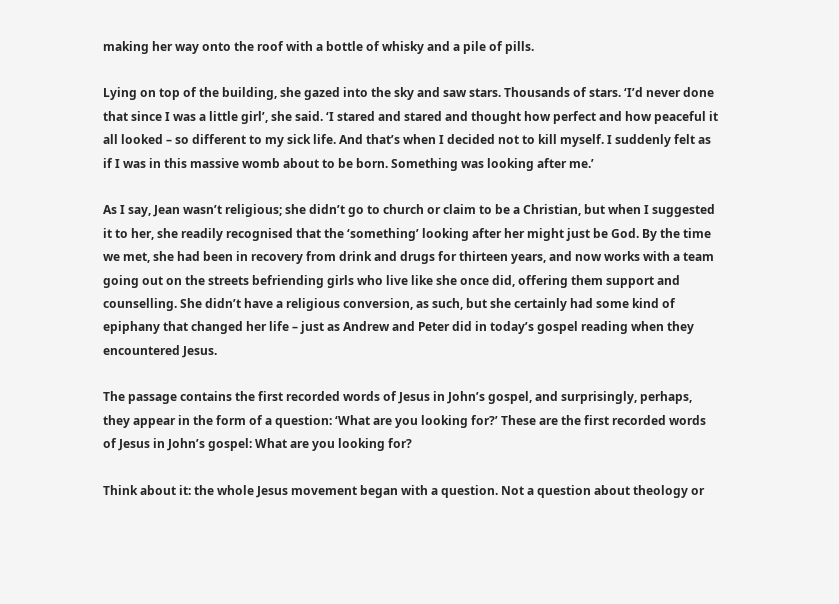making her way onto the roof with a bottle of whisky and a pile of pills.

Lying on top of the building, she gazed into the sky and saw stars. Thousands of stars. ‘I’d never done that since I was a little girl’, she said. ‘I stared and stared and thought how perfect and how peaceful it all looked – so different to my sick life. And that’s when I decided not to kill myself. I suddenly felt as if I was in this massive womb about to be born. Something was looking after me.’

As I say, Jean wasn’t religious; she didn’t go to church or claim to be a Christian, but when I suggested it to her, she readily recognised that the ‘something’ looking after her might just be God. By the time we met, she had been in recovery from drink and drugs for thirteen years, and now works with a team going out on the streets befriending girls who live like she once did, offering them support and counselling. She didn’t have a religious conversion, as such, but she certainly had some kind of epiphany that changed her life – just as Andrew and Peter did in today’s gospel reading when they encountered Jesus.

The passage contains the first recorded words of Jesus in John’s gospel, and surprisingly, perhaps, they appear in the form of a question: ‘What are you looking for?’ These are the first recorded words of Jesus in John’s gospel: What are you looking for?

Think about it: the whole Jesus movement began with a question. Not a question about theology or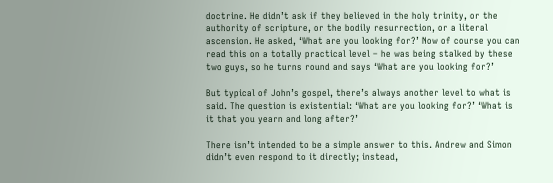doctrine. He didn’t ask if they believed in the holy trinity, or the authority of scripture, or the bodily resurrection, or a literal ascension. He asked, ‘What are you looking for?’ Now of course you can read this on a totally practical level – he was being stalked by these two guys, so he turns round and says ‘What are you looking for?’

But typical of John’s gospel, there’s always another level to what is said. The question is existential: ‘What are you looking for?’ ‘What is it that you yearn and long after?’

There isn’t intended to be a simple answer to this. Andrew and Simon didn’t even respond to it directly; instead,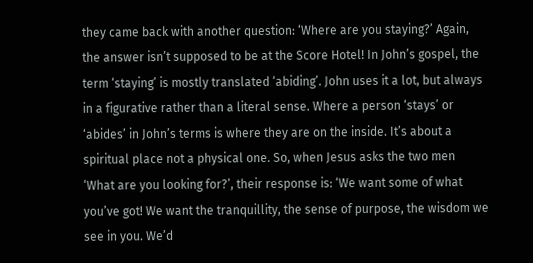they came back with another question: ‘Where are you staying?’ Again, the answer isn’t supposed to be at the Score Hotel! In John’s gospel, the term ‘staying’ is mostly translated ‘abiding’. John uses it a lot, but always in a figurative rather than a literal sense. Where a person ‘stays’ or ‘abides’ in John’s terms is where they are on the inside. It’s about a spiritual place not a physical one. So, when Jesus asks the two men ‘What are you looking for?’, their response is: ‘We want some of what you’ve got! We want the tranquillity, the sense of purpose, the wisdom we see in you. We’d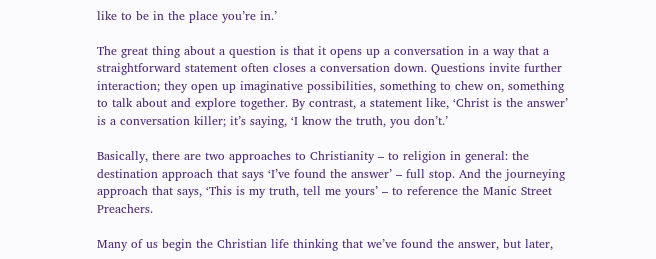like to be in the place you’re in.’

The great thing about a question is that it opens up a conversation in a way that a straightforward statement often closes a conversation down. Questions invite further interaction; they open up imaginative possibilities, something to chew on, something to talk about and explore together. By contrast, a statement like, ‘Christ is the answer’ is a conversation killer; it’s saying, ‘I know the truth, you don’t.’

Basically, there are two approaches to Christianity – to religion in general: the destination approach that says ‘I’ve found the answer’ – full stop. And the journeying approach that says, ‘This is my truth, tell me yours’ – to reference the Manic Street Preachers.

Many of us begin the Christian life thinking that we’ve found the answer, but later,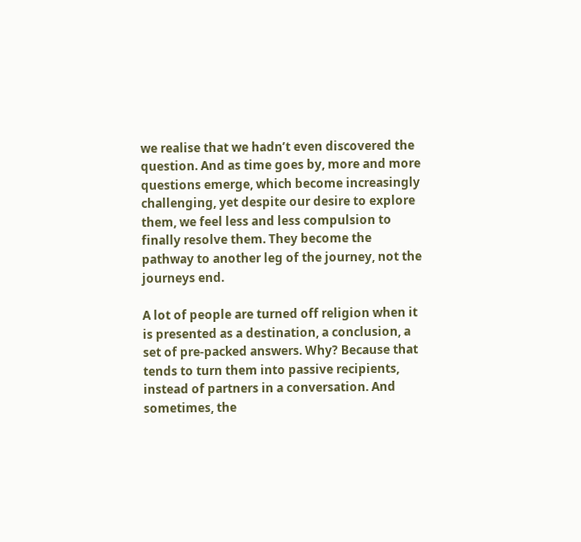we realise that we hadn’t even discovered the question. And as time goes by, more and more questions emerge, which become increasingly challenging, yet despite our desire to explore them, we feel less and less compulsion to finally resolve them. They become the pathway to another leg of the journey, not the journeys end.

A lot of people are turned off religion when it is presented as a destination, a conclusion, a set of pre-packed answers. Why? Because that tends to turn them into passive recipients, instead of partners in a conversation. And sometimes, the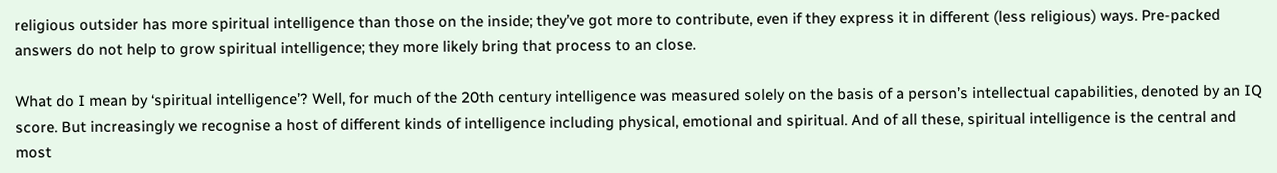religious outsider has more spiritual intelligence than those on the inside; they’ve got more to contribute, even if they express it in different (less religious) ways. Pre-packed answers do not help to grow spiritual intelligence; they more likely bring that process to an close.

What do I mean by ‘spiritual intelligence’? Well, for much of the 20th century intelligence was measured solely on the basis of a person’s intellectual capabilities, denoted by an IQ score. But increasingly we recognise a host of different kinds of intelligence including physical, emotional and spiritual. And of all these, spiritual intelligence is the central and most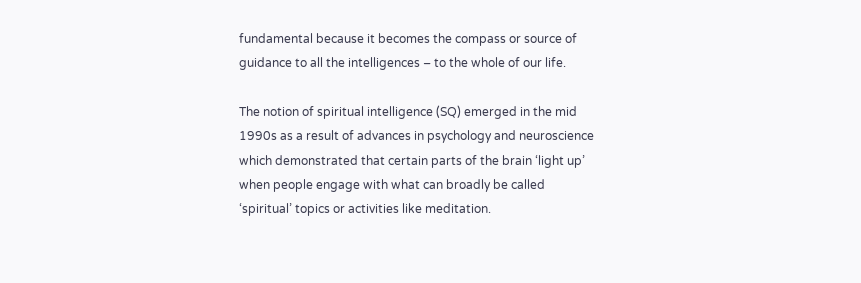fundamental because it becomes the compass or source of guidance to all the intelligences – to the whole of our life.

The notion of spiritual intelligence (SQ) emerged in the mid 1990s as a result of advances in psychology and neuroscience which demonstrated that certain parts of the brain ‘light up’ when people engage with what can broadly be called ‘spiritual’ topics or activities like meditation.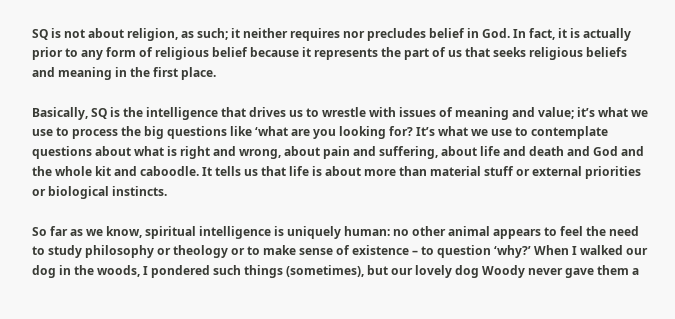SQ is not about religion, as such; it neither requires nor precludes belief in God. In fact, it is actually prior to any form of religious belief because it represents the part of us that seeks religious beliefs and meaning in the first place.

Basically, SQ is the intelligence that drives us to wrestle with issues of meaning and value; it’s what we use to process the big questions like ‘what are you looking for? It’s what we use to contemplate questions about what is right and wrong, about pain and suffering, about life and death and God and the whole kit and caboodle. It tells us that life is about more than material stuff or external priorities or biological instincts.

So far as we know, spiritual intelligence is uniquely human: no other animal appears to feel the need to study philosophy or theology or to make sense of existence – to question ‘why?’ When I walked our dog in the woods, I pondered such things (sometimes), but our lovely dog Woody never gave them a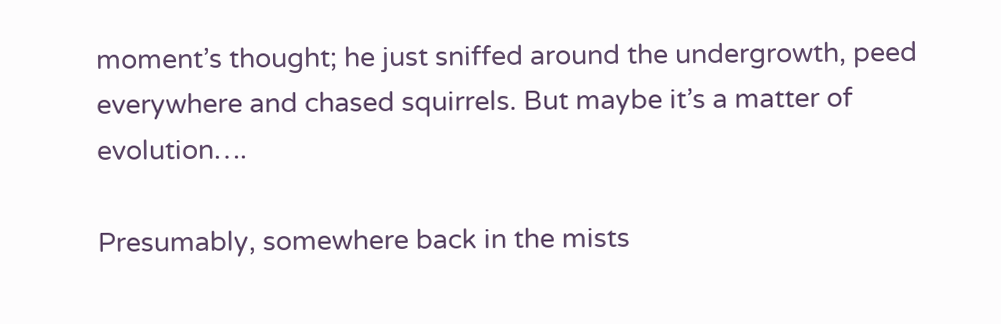moment’s thought; he just sniffed around the undergrowth, peed everywhere and chased squirrels. But maybe it’s a matter of evolution….

Presumably, somewhere back in the mists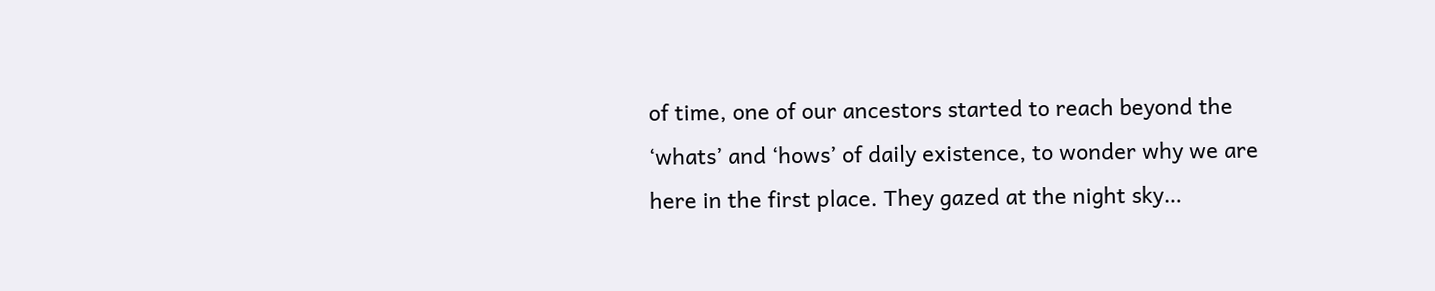of time, one of our ancestors started to reach beyond the ‘whats’ and ‘hows’ of daily existence, to wonder why we are here in the first place. They gazed at the night sky…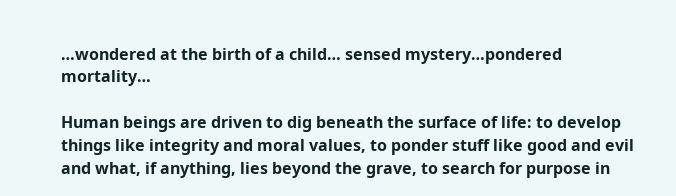…wondered at the birth of a child… sensed mystery…pondered mortality…

Human beings are driven to dig beneath the surface of life: to develop things like integrity and moral values, to ponder stuff like good and evil and what, if anything, lies beyond the grave, to search for purpose in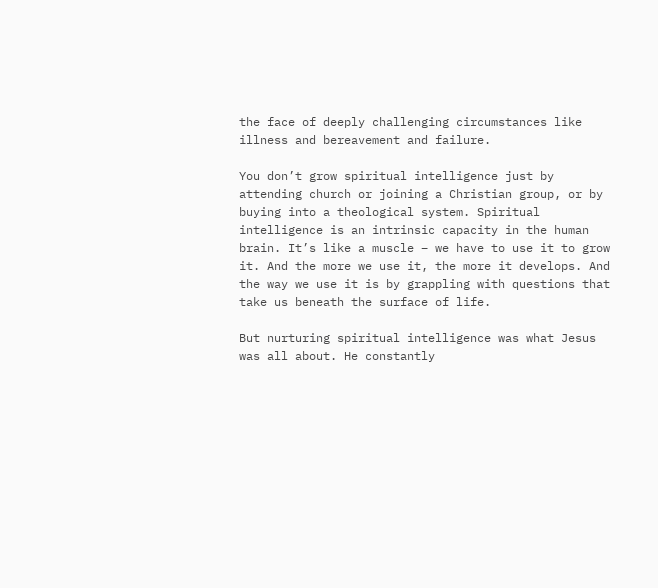the face of deeply challenging circumstances like illness and bereavement and failure.

You don’t grow spiritual intelligence just by attending church or joining a Christian group, or by buying into a theological system. Spiritual intelligence is an intrinsic capacity in the human brain. It’s like a muscle – we have to use it to grow it. And the more we use it, the more it develops. And the way we use it is by grappling with questions that take us beneath the surface of life.

But nurturing spiritual intelligence was what Jesus was all about. He constantly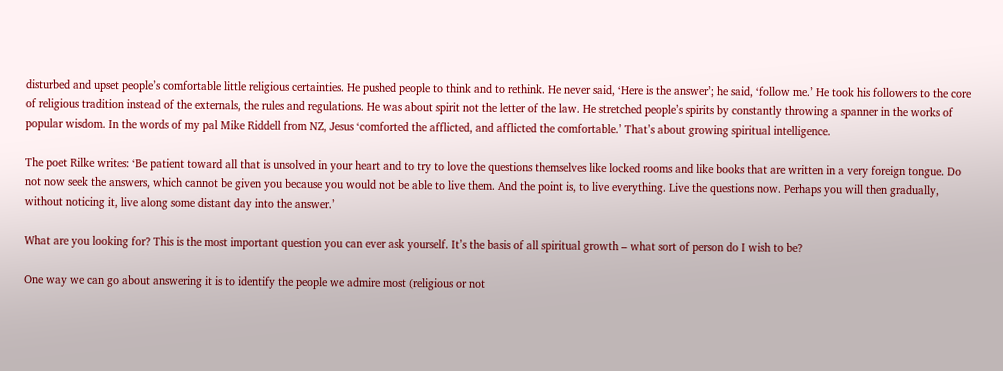disturbed and upset people’s comfortable little religious certainties. He pushed people to think and to rethink. He never said, ‘Here is the answer’; he said, ‘follow me.’ He took his followers to the core of religious tradition instead of the externals, the rules and regulations. He was about spirit not the letter of the law. He stretched people’s spirits by constantly throwing a spanner in the works of popular wisdom. In the words of my pal Mike Riddell from NZ, Jesus ‘comforted the afflicted, and afflicted the comfortable.’ That’s about growing spiritual intelligence.

The poet Rilke writes: ‘Be patient toward all that is unsolved in your heart and to try to love the questions themselves like locked rooms and like books that are written in a very foreign tongue. Do not now seek the answers, which cannot be given you because you would not be able to live them. And the point is, to live everything. Live the questions now. Perhaps you will then gradually, without noticing it, live along some distant day into the answer.’

What are you looking for? This is the most important question you can ever ask yourself. It’s the basis of all spiritual growth – what sort of person do I wish to be?

One way we can go about answering it is to identify the people we admire most (religious or not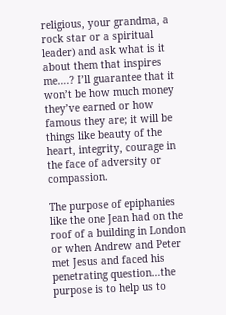religious, your grandma, a rock star or a spiritual leader) and ask what is it about them that inspires me….? I’ll guarantee that it won’t be how much money they’ve earned or how famous they are; it will be things like beauty of the heart, integrity, courage in the face of adversity or compassion.

The purpose of epiphanies like the one Jean had on the roof of a building in London or when Andrew and Peter met Jesus and faced his penetrating question…the purpose is to help us to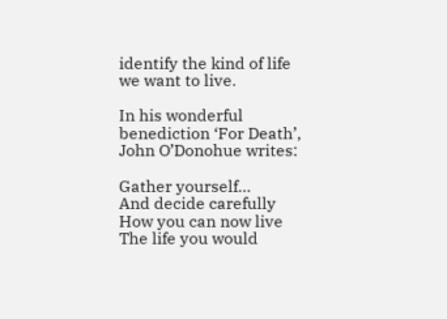identify the kind of life we want to live.

In his wonderful benediction ‘For Death’, John O’Donohue writes:

Gather yourself…
And decide carefully
How you can now live
The life you would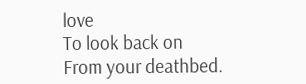love
To look back on
From your deathbed.